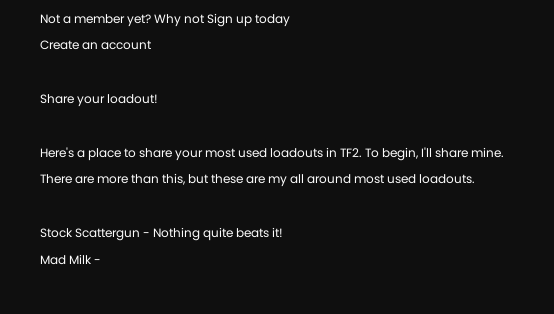Not a member yet? Why not Sign up today
Create an account

Share your loadout!

Here's a place to share your most used loadouts in TF2. To begin, I'll share mine. There are more than this, but these are my all around most used loadouts.

Stock Scattergun - Nothing quite beats it!
Mad Milk -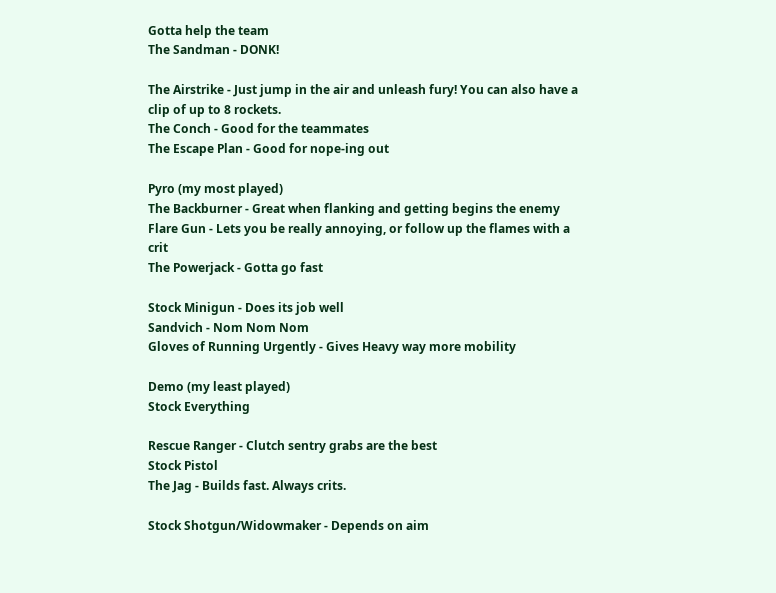Gotta help the team
The Sandman - DONK!

The Airstrike - Just jump in the air and unleash fury! You can also have a clip of up to 8 rockets.
The Conch - Good for the teammates
The Escape Plan - Good for nope-ing out

Pyro (my most played)
The Backburner - Great when flanking and getting begins the enemy
Flare Gun - Lets you be really annoying, or follow up the flames with a crit
The Powerjack - Gotta go fast

Stock Minigun - Does its job well
Sandvich - Nom Nom Nom
Gloves of Running Urgently - Gives Heavy way more mobility

Demo (my least played)
Stock Everything

Rescue Ranger - Clutch sentry grabs are the best
Stock Pistol
The Jag - Builds fast. Always crits.

Stock Shotgun/Widowmaker - Depends on aim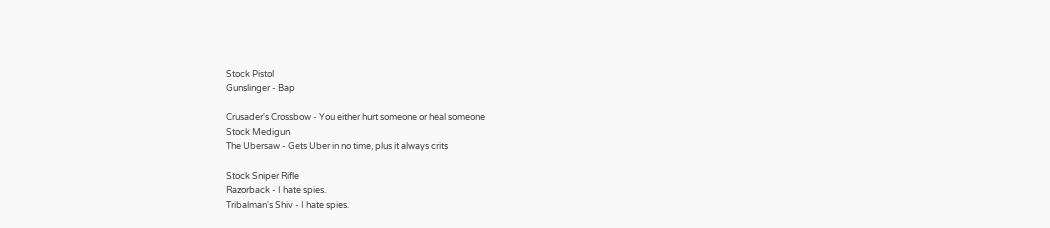Stock Pistol
Gunslinger - Bap

Crusader's Crossbow - You either hurt someone or heal someone
Stock Medigun
The Ubersaw - Gets Uber in no time, plus it always crits

Stock Sniper Rifle
Razorback - I hate spies.
Tribalman's Shiv - I hate spies.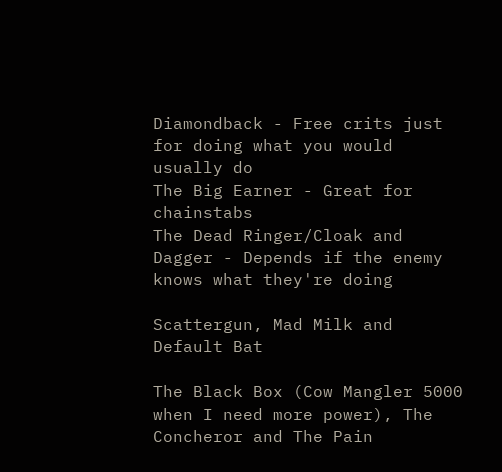Diamondback - Free crits just for doing what you would usually do
The Big Earner - Great for chainstabs
The Dead Ringer/Cloak and Dagger - Depends if the enemy knows what they're doing

Scattergun, Mad Milk and Default Bat

The Black Box (Cow Mangler 5000 when I need more power), The Concheror and The Pain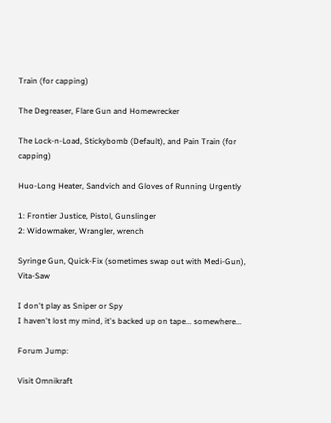Train (for capping)

The Degreaser, Flare Gun and Homewrecker

The Lock-n-Load, Stickybomb (Default), and Pain Train (for capping)

Huo-Long Heater, Sandvich and Gloves of Running Urgently

1: Frontier Justice, Pistol, Gunslinger
2: Widowmaker, Wrangler, wrench

Syringe Gun, Quick-Fix (sometimes swap out with Medi-Gun), Vita-Saw

I don't play as Sniper or Spy
I haven't lost my mind, it's backed up on tape... somewhere...

Forum Jump:

Visit Omnikraft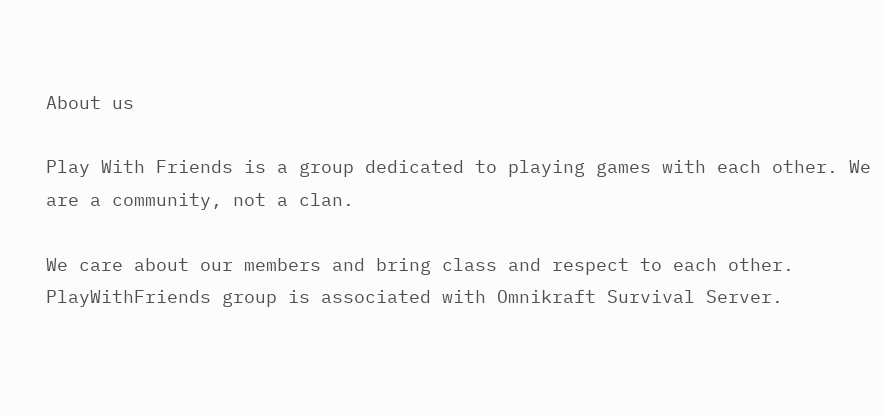About us

Play With Friends is a group dedicated to playing games with each other. We are a community, not a clan.

We care about our members and bring class and respect to each other. PlayWithFriends group is associated with Omnikraft Survival Server.